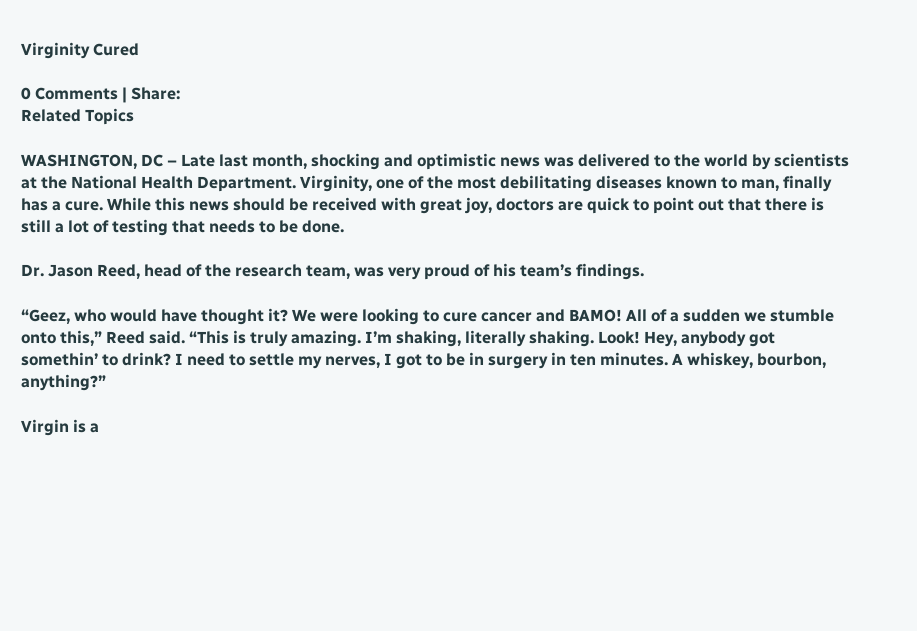Virginity Cured

0 Comments | Share:
Related Topics

WASHINGTON, DC – Late last month, shocking and optimistic news was delivered to the world by scientists at the National Health Department. Virginity, one of the most debilitating diseases known to man, finally has a cure. While this news should be received with great joy, doctors are quick to point out that there is still a lot of testing that needs to be done.

Dr. Jason Reed, head of the research team, was very proud of his team’s findings.

“Geez, who would have thought it? We were looking to cure cancer and BAMO! All of a sudden we stumble onto this,” Reed said. “This is truly amazing. I’m shaking, literally shaking. Look! Hey, anybody got somethin’ to drink? I need to settle my nerves, I got to be in surgery in ten minutes. A whiskey, bourbon, anything?”

Virgin is a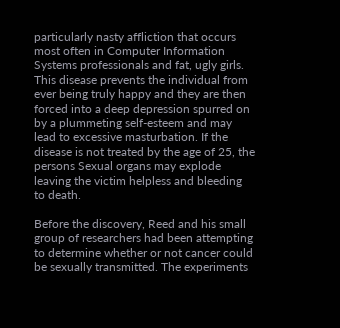particularly nasty affliction that occurs most often in Computer Information Systems professionals and fat, ugly girls. This disease prevents the individual from ever being truly happy and they are then forced into a deep depression spurred on by a plummeting self-esteem and may lead to excessive masturbation. If the disease is not treated by the age of 25, the persons Sexual organs may explode leaving the victim helpless and bleeding to death.

Before the discovery, Reed and his small group of researchers had been attempting to determine whether or not cancer could be sexually transmitted. The experiments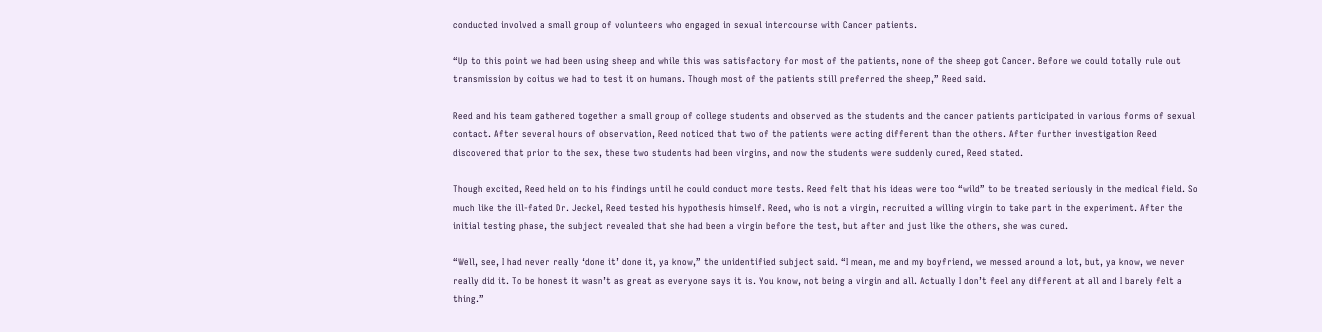conducted involved a small group of volunteers who engaged in sexual intercourse with Cancer patients.

“Up to this point we had been using sheep and while this was satisfactory for most of the patients, none of the sheep got Cancer. Before we could totally rule out transmission by coitus we had to test it on humans. Though most of the patients still preferred the sheep,” Reed said.

Reed and his team gathered together a small group of college students and observed as the students and the cancer patients participated in various forms of sexual contact. After several hours of observation, Reed noticed that two of the patients were acting different than the others. After further investigation Reed discovered that prior to the sex, these two students had been virgins, and now the students were suddenly cured, Reed stated.

Though excited, Reed held on to his findings until he could conduct more tests. Reed felt that his ideas were too “wild” to be treated seriously in the medical field. So much like the ill-fated Dr. Jeckel, Reed tested his hypothesis himself. Reed, who is not a virgin, recruited a willing virgin to take part in the experiment. After the initial testing phase, the subject revealed that she had been a virgin before the test, but after and just like the others, she was cured.

“Well, see, I had never really ‘done it’ done it, ya know,” the unidentified subject said. “I mean, me and my boyfriend, we messed around a lot, but, ya know, we never really did it. To be honest it wasn’t as great as everyone says it is. You know, not being a virgin and all. Actually I don’t feel any different at all and I barely felt a thing.”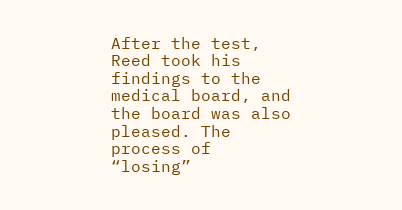After the test, Reed took his findings to the medical board, and the board was also pleased. The process of “losing”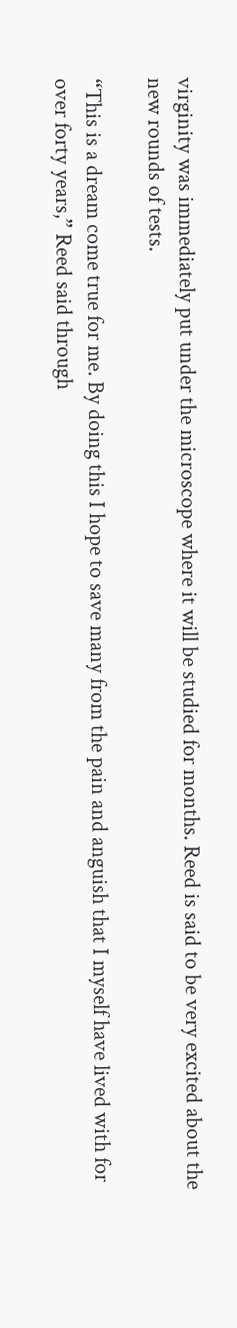virginity was immediately put under the microscope where it will be studied for months. Reed is said to be very excited about the new rounds of tests.

“This is a dream come true for me. By doing this I hope to save many from the pain and anguish that I myself have lived with for over forty years,” Reed said through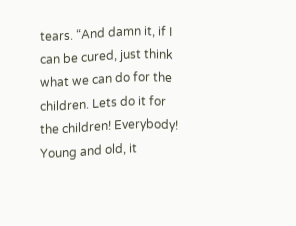tears. “And damn it, if I can be cured, just think what we can do for the children. Lets do it for the children! Everybody! Young and old, it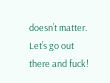doesn’t matter. Let’s go out there and fuck!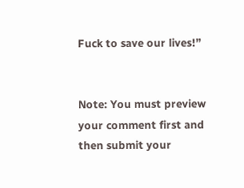Fuck to save our lives!”


Note: You must preview your comment first and then submit your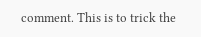comment. This is to trick the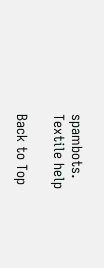spambots.
Textile help

Back to Top